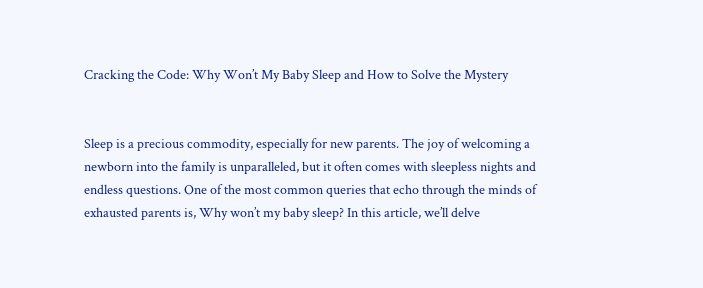Cracking the Code: Why Won’t My Baby Sleep and How to Solve the Mystery


Sleep is a precious commodity, especially for new parents. The joy of welcoming a newborn into the family is unparalleled, but it often comes with sleepless nights and endless questions. One of the most common queries that echo through the minds of exhausted parents is, Why won’t my baby sleep? In this article, we’ll delve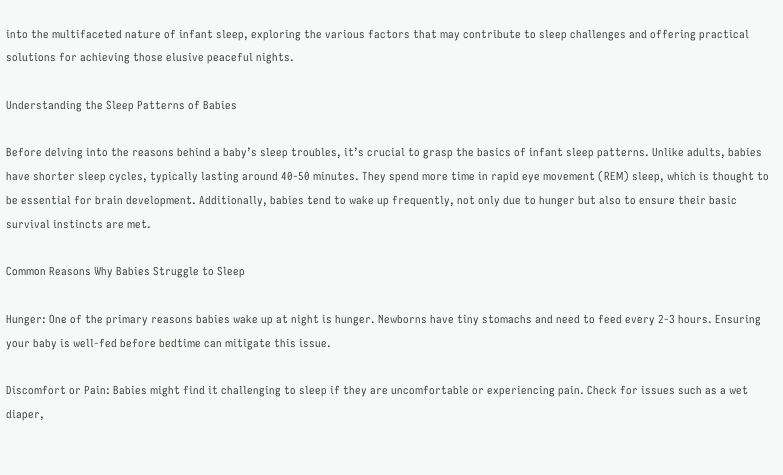into the multifaceted nature of infant sleep, exploring the various factors that may contribute to sleep challenges and offering practical solutions for achieving those elusive peaceful nights.

Understanding the Sleep Patterns of Babies

Before delving into the reasons behind a baby’s sleep troubles, it’s crucial to grasp the basics of infant sleep patterns. Unlike adults, babies have shorter sleep cycles, typically lasting around 40-50 minutes. They spend more time in rapid eye movement (REM) sleep, which is thought to be essential for brain development. Additionally, babies tend to wake up frequently, not only due to hunger but also to ensure their basic survival instincts are met.

Common Reasons Why Babies Struggle to Sleep

Hunger: One of the primary reasons babies wake up at night is hunger. Newborns have tiny stomachs and need to feed every 2-3 hours. Ensuring your baby is well-fed before bedtime can mitigate this issue.

Discomfort or Pain: Babies might find it challenging to sleep if they are uncomfortable or experiencing pain. Check for issues such as a wet diaper,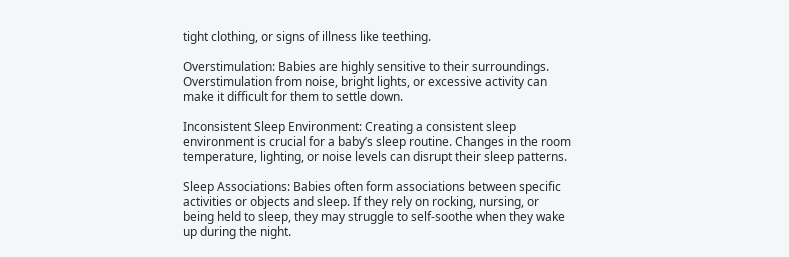tight clothing, or signs of illness like teething.

Overstimulation: Babies are highly sensitive to their surroundings. Overstimulation from noise, bright lights, or excessive activity can make it difficult for them to settle down.

Inconsistent Sleep Environment: Creating a consistent sleep environment is crucial for a baby’s sleep routine. Changes in the room temperature, lighting, or noise levels can disrupt their sleep patterns.

Sleep Associations: Babies often form associations between specific activities or objects and sleep. If they rely on rocking, nursing, or being held to sleep, they may struggle to self-soothe when they wake up during the night.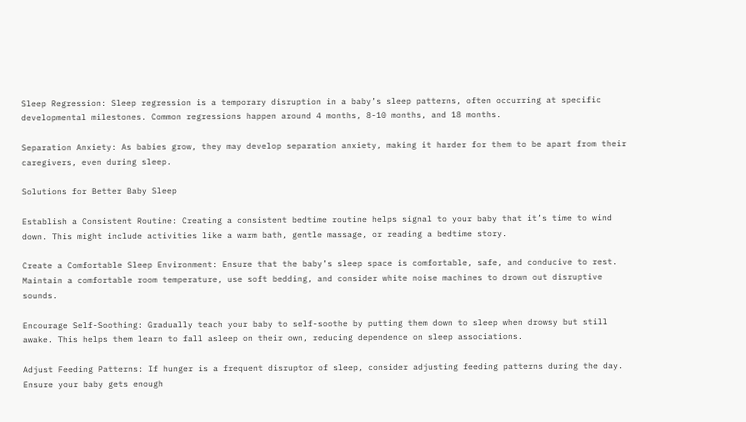Sleep Regression: Sleep regression is a temporary disruption in a baby’s sleep patterns, often occurring at specific developmental milestones. Common regressions happen around 4 months, 8-10 months, and 18 months.

Separation Anxiety: As babies grow, they may develop separation anxiety, making it harder for them to be apart from their caregivers, even during sleep.

Solutions for Better Baby Sleep

Establish a Consistent Routine: Creating a consistent bedtime routine helps signal to your baby that it’s time to wind down. This might include activities like a warm bath, gentle massage, or reading a bedtime story.

Create a Comfortable Sleep Environment: Ensure that the baby’s sleep space is comfortable, safe, and conducive to rest. Maintain a comfortable room temperature, use soft bedding, and consider white noise machines to drown out disruptive sounds.

Encourage Self-Soothing: Gradually teach your baby to self-soothe by putting them down to sleep when drowsy but still awake. This helps them learn to fall asleep on their own, reducing dependence on sleep associations.

Adjust Feeding Patterns: If hunger is a frequent disruptor of sleep, consider adjusting feeding patterns during the day. Ensure your baby gets enough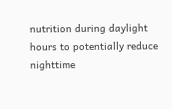nutrition during daylight hours to potentially reduce nighttime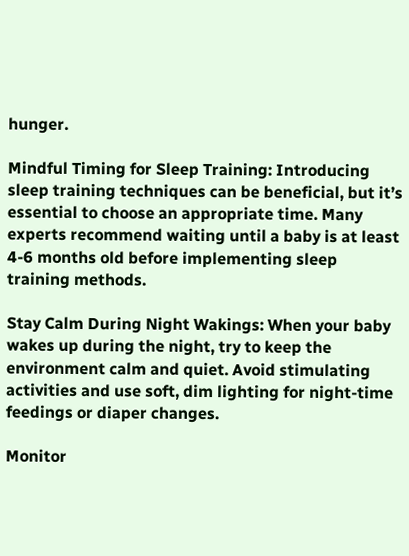hunger.

Mindful Timing for Sleep Training: Introducing sleep training techniques can be beneficial, but it’s essential to choose an appropriate time. Many experts recommend waiting until a baby is at least 4-6 months old before implementing sleep training methods.

Stay Calm During Night Wakings: When your baby wakes up during the night, try to keep the environment calm and quiet. Avoid stimulating activities and use soft, dim lighting for night-time feedings or diaper changes.

Monitor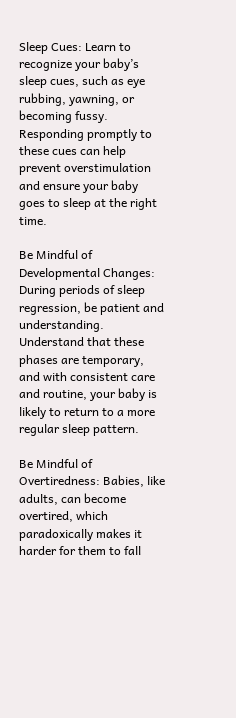Sleep Cues: Learn to recognize your baby’s sleep cues, such as eye rubbing, yawning, or becoming fussy. Responding promptly to these cues can help prevent overstimulation and ensure your baby goes to sleep at the right time.

Be Mindful of Developmental Changes: During periods of sleep regression, be patient and understanding. Understand that these phases are temporary, and with consistent care and routine, your baby is likely to return to a more regular sleep pattern.

Be Mindful of Overtiredness: Babies, like adults, can become overtired, which paradoxically makes it harder for them to fall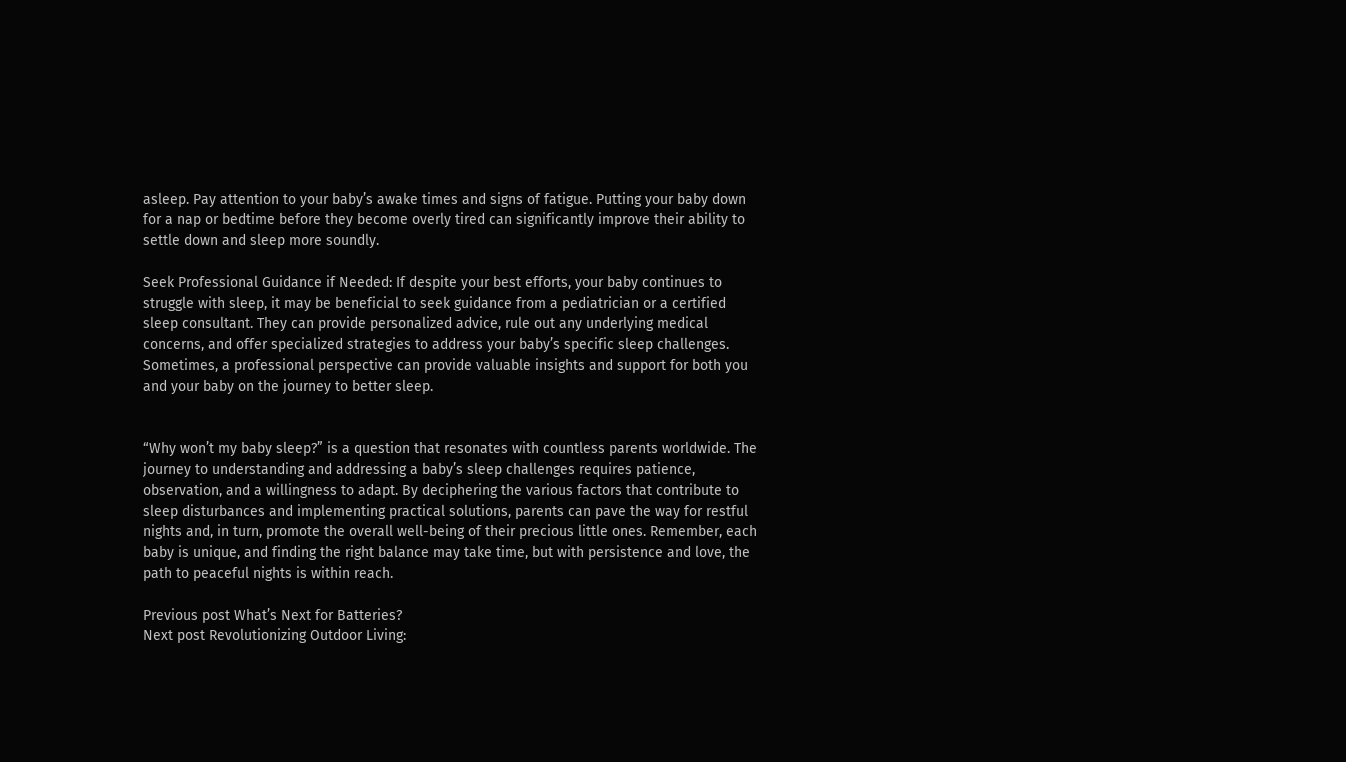asleep. Pay attention to your baby’s awake times and signs of fatigue. Putting your baby down for a nap or bedtime before they become overly tired can significantly improve their ability to settle down and sleep more soundly.

Seek Professional Guidance if Needed: If despite your best efforts, your baby continues to struggle with sleep, it may be beneficial to seek guidance from a pediatrician or a certified sleep consultant. They can provide personalized advice, rule out any underlying medical concerns, and offer specialized strategies to address your baby’s specific sleep challenges. Sometimes, a professional perspective can provide valuable insights and support for both you and your baby on the journey to better sleep.


“Why won’t my baby sleep?” is a question that resonates with countless parents worldwide. The journey to understanding and addressing a baby’s sleep challenges requires patience, observation, and a willingness to adapt. By deciphering the various factors that contribute to sleep disturbances and implementing practical solutions, parents can pave the way for restful nights and, in turn, promote the overall well-being of their precious little ones. Remember, each baby is unique, and finding the right balance may take time, but with persistence and love, the path to peaceful nights is within reach.

Previous post What’s Next for Batteries?
Next post Revolutionizing Outdoor Living: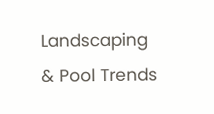Landscaping & Pool Trends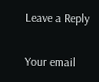Leave a Reply

Your email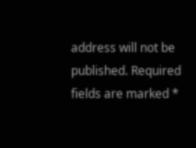address will not be published. Required fields are marked *